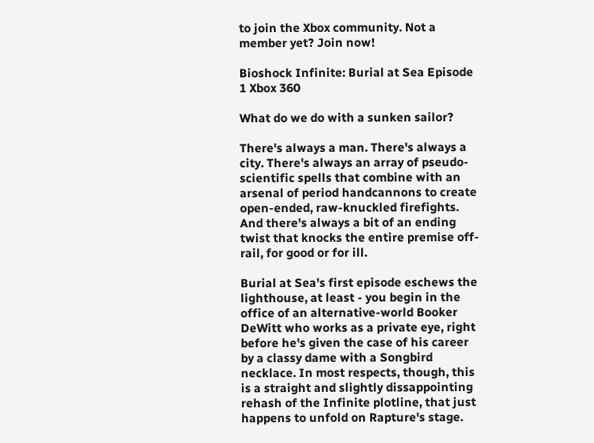to join the Xbox community. Not a member yet? Join now!

Bioshock Infinite: Burial at Sea Episode 1 Xbox 360

What do we do with a sunken sailor?

There's always a man. There's always a city. There's always an array of pseudo-scientific spells that combine with an arsenal of period handcannons to create open-ended, raw-knuckled firefights. And there's always a bit of an ending twist that knocks the entire premise off-rail, for good or for ill.

Burial at Sea's first episode eschews the lighthouse, at least - you begin in the office of an alternative-world Booker DeWitt who works as a private eye, right before he's given the case of his career by a classy dame with a Songbird necklace. In most respects, though, this is a straight and slightly dissappointing rehash of the Infinite plotline, that just happens to unfold on Rapture's stage.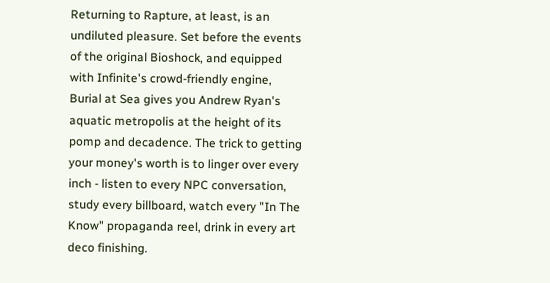Returning to Rapture, at least, is an undiluted pleasure. Set before the events of the original Bioshock, and equipped with Infinite's crowd-friendly engine, Burial at Sea gives you Andrew Ryan's aquatic metropolis at the height of its pomp and decadence. The trick to getting your money's worth is to linger over every inch - listen to every NPC conversation, study every billboard, watch every "In The Know" propaganda reel, drink in every art deco finishing.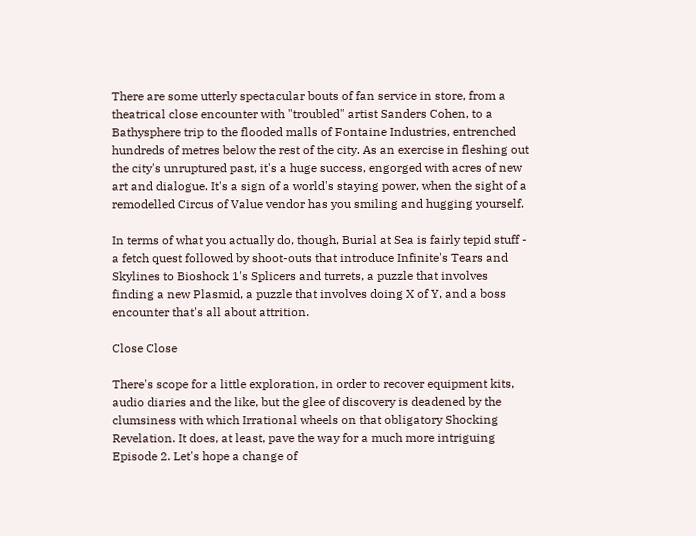There are some utterly spectacular bouts of fan service in store, from a theatrical close encounter with "troubled" artist Sanders Cohen, to a Bathysphere trip to the flooded malls of Fontaine Industries, entrenched hundreds of metres below the rest of the city. As an exercise in fleshing out the city's unruptured past, it's a huge success, engorged with acres of new art and dialogue. It's a sign of a world's staying power, when the sight of a remodelled Circus of Value vendor has you smiling and hugging yourself.

In terms of what you actually do, though, Burial at Sea is fairly tepid stuff - a fetch quest followed by shoot-outs that introduce Infinite's Tears and Skylines to Bioshock 1's Splicers and turrets, a puzzle that involves finding a new Plasmid, a puzzle that involves doing X of Y, and a boss encounter that's all about attrition.

Close Close

There's scope for a little exploration, in order to recover equipment kits, audio diaries and the like, but the glee of discovery is deadened by the clumsiness with which Irrational wheels on that obligatory Shocking Revelation. It does, at least, pave the way for a much more intriguing Episode 2. Let's hope a change of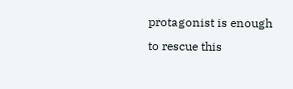protagonist is enough to rescue this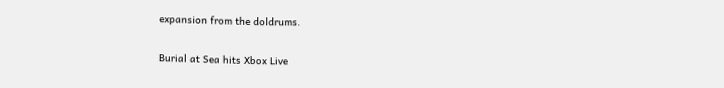expansion from the doldrums.

Burial at Sea hits Xbox Live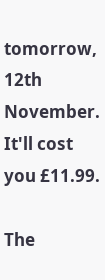tomorrow, 12th November. It'll cost you £11.99.

The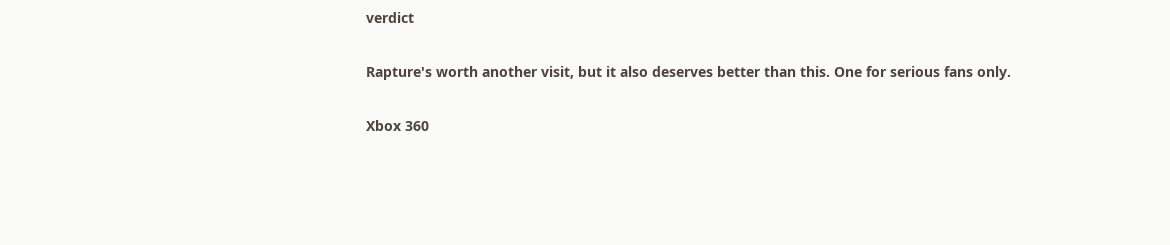verdict

Rapture's worth another visit, but it also deserves better than this. One for serious fans only.

Xbox 360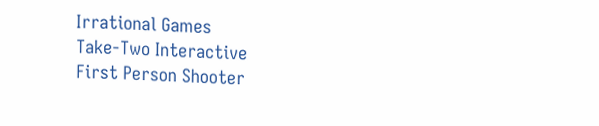Irrational Games
Take-Two Interactive
First Person Shooter